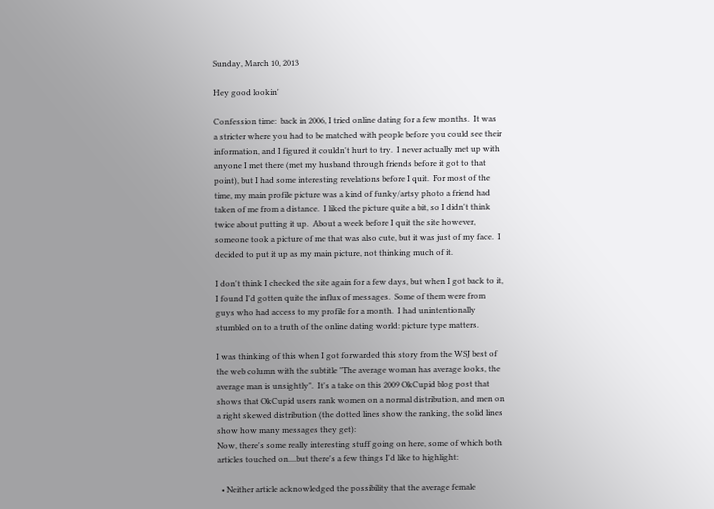Sunday, March 10, 2013

Hey good lookin'

Confession time:  back in 2006, I tried online dating for a few months.  It was a stricter where you had to be matched with people before you could see their information, and I figured it couldn't hurt to try.  I never actually met up with anyone I met there (met my husband through friends before it got to that point), but I had some interesting revelations before I quit.  For most of the time, my main profile picture was a kind of funky/artsy photo a friend had taken of me from a distance.  I liked the picture quite a bit, so I didn't think twice about putting it up.  About a week before I quit the site however, someone took a picture of me that was also cute, but it was just of my face.  I decided to put it up as my main picture, not thinking much of it.

I don't think I checked the site again for a few days, but when I got back to it, I found I'd gotten quite the influx of messages.  Some of them were from guys who had access to my profile for a month.  I had unintentionally stumbled on to a truth of the online dating world: picture type matters.

I was thinking of this when I got forwarded this story from the WSJ best of the web column with the subtitle "The average woman has average looks, the average man is unsightly".  It's a take on this 2009 OkCupid blog post that shows that OkCupid users rank women on a normal distribution, and men on a right skewed distribution (the dotted lines show the ranking, the solid lines show how many messages they get):
Now, there's some really interesting stuff going on here, some of which both articles touched on....but there's a few things I'd like to highlight:

  • Neither article acknowledged the possibility that the average female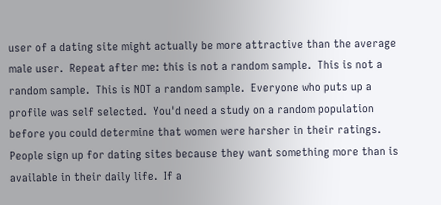user of a dating site might actually be more attractive than the average male user.  Repeat after me: this is not a random sample.  This is not a random sample.  This is NOT a random sample.  Everyone who puts up a profile was self selected.  You'd need a study on a random population before you could determine that women were harsher in their ratings.  People sign up for dating sites because they want something more than is available in their daily life.  If a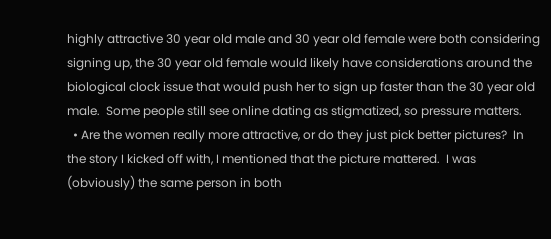highly attractive 30 year old male and 30 year old female were both considering signing up, the 30 year old female would likely have considerations around the biological clock issue that would push her to sign up faster than the 30 year old male.  Some people still see online dating as stigmatized, so pressure matters.
  • Are the women really more attractive, or do they just pick better pictures?  In the story I kicked off with, I mentioned that the picture mattered.  I was (obviously) the same person in both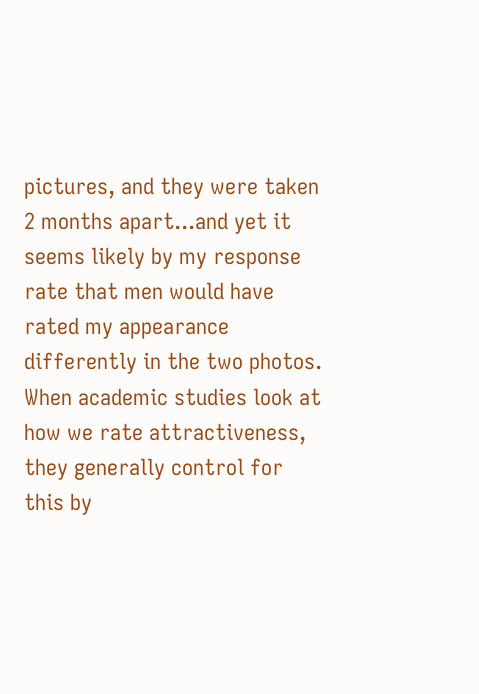pictures, and they were taken 2 months apart...and yet it seems likely by my response rate that men would have rated my appearance differently in the two photos.  When academic studies look at how we rate attractiveness, they generally control for this by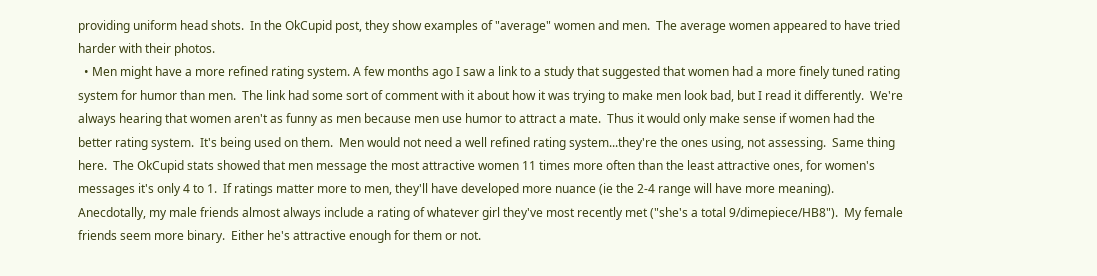providing uniform head shots.  In the OkCupid post, they show examples of "average" women and men.  The average women appeared to have tried harder with their photos.
  • Men might have a more refined rating system. A few months ago I saw a link to a study that suggested that women had a more finely tuned rating system for humor than men.  The link had some sort of comment with it about how it was trying to make men look bad, but I read it differently.  We're always hearing that women aren't as funny as men because men use humor to attract a mate.  Thus it would only make sense if women had the better rating system.  It's being used on them.  Men would not need a well refined rating system...they're the ones using, not assessing.  Same thing here.  The OkCupid stats showed that men message the most attractive women 11 times more often than the least attractive ones, for women's messages it's only 4 to 1.  If ratings matter more to men, they'll have developed more nuance (ie the 2-4 range will have more meaning).  Anecdotally, my male friends almost always include a rating of whatever girl they've most recently met ("she's a total 9/dimepiece/HB8").  My female friends seem more binary.  Either he's attractive enough for them or not.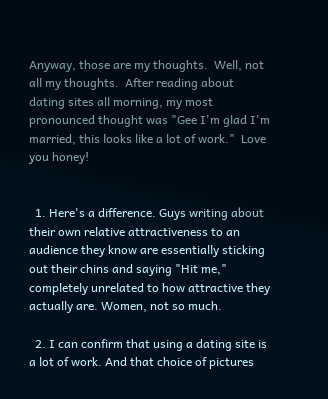Anyway, those are my thoughts.  Well, not all my thoughts.  After reading about dating sites all morning, my most pronounced thought was "Gee I'm glad I'm married, this looks like a lot of work."  Love you honey!


  1. Here's a difference. Guys writing about their own relative attractiveness to an audience they know are essentially sticking out their chins and saying "Hit me," completely unrelated to how attractive they actually are. Women, not so much.

  2. I can confirm that using a dating site is a lot of work. And that choice of pictures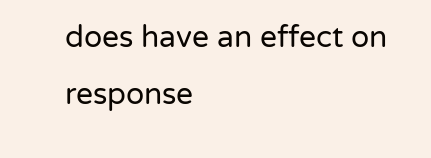does have an effect on response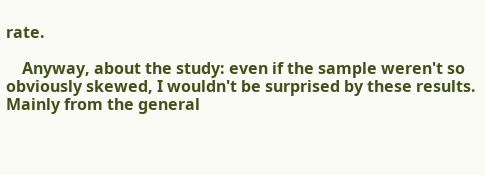rate.

    Anyway, about the study: even if the sample weren't so obviously skewed, I wouldn't be surprised by these results. Mainly from the general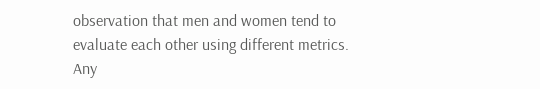observation that men and women tend to evaluate each other using different metrics. Any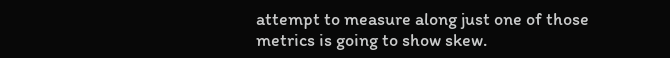attempt to measure along just one of those metrics is going to show skew.